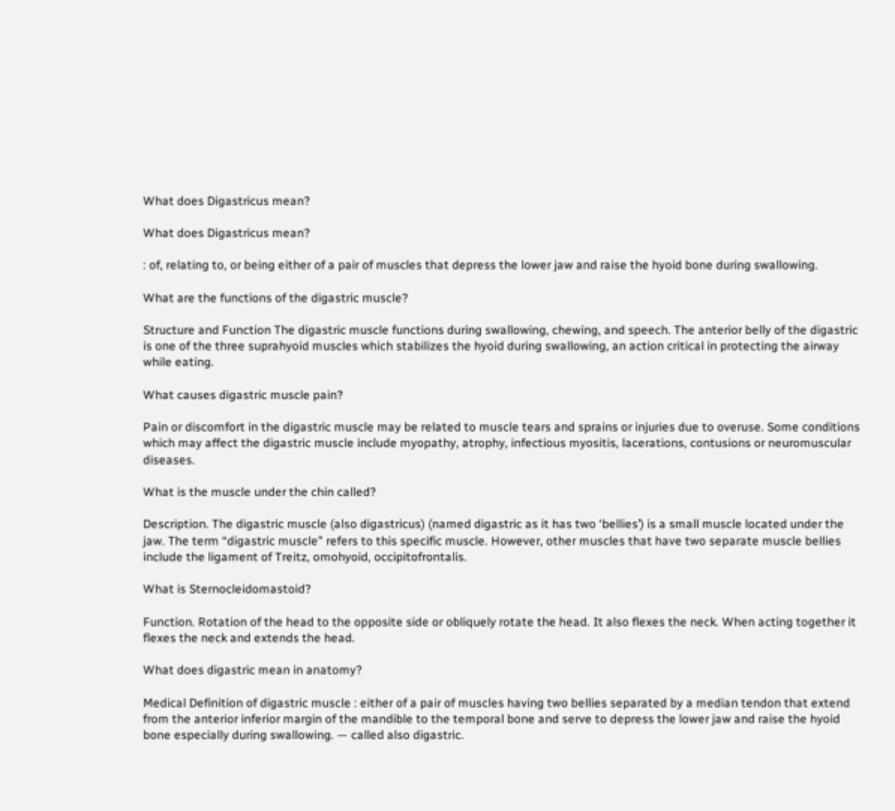What does Digastricus mean?

What does Digastricus mean?

: of, relating to, or being either of a pair of muscles that depress the lower jaw and raise the hyoid bone during swallowing.

What are the functions of the digastric muscle?

Structure and Function The digastric muscle functions during swallowing, chewing, and speech. The anterior belly of the digastric is one of the three suprahyoid muscles which stabilizes the hyoid during swallowing, an action critical in protecting the airway while eating.

What causes digastric muscle pain?

Pain or discomfort in the digastric muscle may be related to muscle tears and sprains or injuries due to overuse. Some conditions which may affect the digastric muscle include myopathy, atrophy, infectious myositis, lacerations, contusions or neuromuscular diseases.

What is the muscle under the chin called?

Description. The digastric muscle (also digastricus) (named digastric as it has two ‘bellies’) is a small muscle located under the jaw. The term “digastric muscle” refers to this specific muscle. However, other muscles that have two separate muscle bellies include the ligament of Treitz, omohyoid, occipitofrontalis.

What is Sternocleidomastoid?

Function. Rotation of the head to the opposite side or obliquely rotate the head. It also flexes the neck. When acting together it flexes the neck and extends the head.

What does digastric mean in anatomy?

Medical Definition of digastric muscle : either of a pair of muscles having two bellies separated by a median tendon that extend from the anterior inferior margin of the mandible to the temporal bone and serve to depress the lower jaw and raise the hyoid bone especially during swallowing. — called also digastric.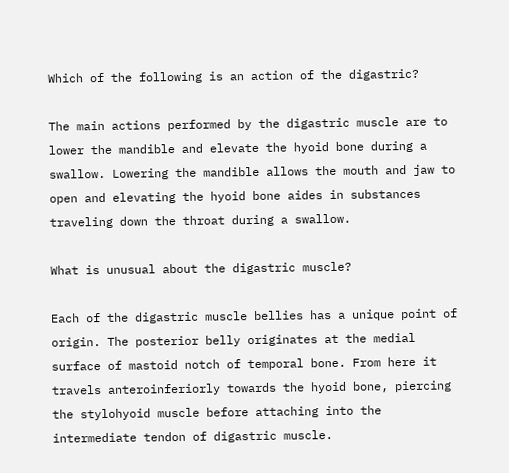Which of the following is an action of the digastric?

The main actions performed by the digastric muscle are to lower the mandible and elevate the hyoid bone during a swallow. Lowering the mandible allows the mouth and jaw to open and elevating the hyoid bone aides in substances traveling down the throat during a swallow.

What is unusual about the digastric muscle?

Each of the digastric muscle bellies has a unique point of origin. The posterior belly originates at the medial surface of mastoid notch of temporal bone. From here it travels anteroinferiorly towards the hyoid bone, piercing the stylohyoid muscle before attaching into the intermediate tendon of digastric muscle.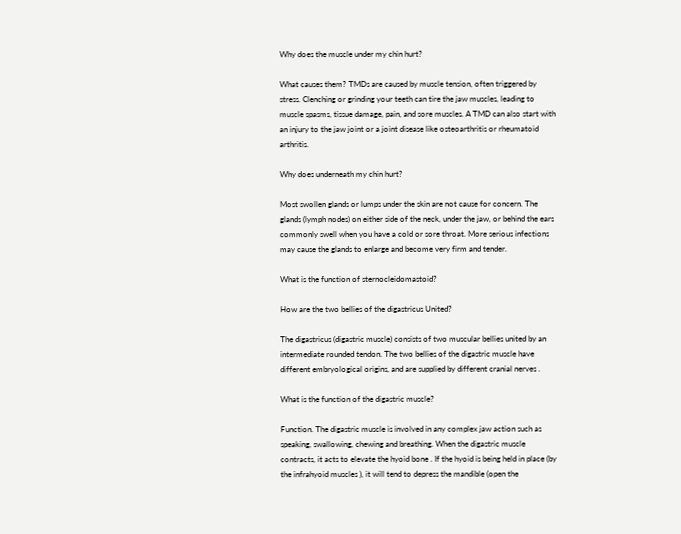Why does the muscle under my chin hurt?

What causes them? TMDs are caused by muscle tension, often triggered by stress. Clenching or grinding your teeth can tire the jaw muscles, leading to muscle spasms, tissue damage, pain, and sore muscles. A TMD can also start with an injury to the jaw joint or a joint disease like osteoarthritis or rheumatoid arthritis.

Why does underneath my chin hurt?

Most swollen glands or lumps under the skin are not cause for concern. The glands (lymph nodes) on either side of the neck, under the jaw, or behind the ears commonly swell when you have a cold or sore throat. More serious infections may cause the glands to enlarge and become very firm and tender.

What is the function of sternocleidomastoid?

How are the two bellies of the digastricus United?

The digastricus (digastric muscle) consists of two muscular bellies united by an intermediate rounded tendon. The two bellies of the digastric muscle have different embryological origins, and are supplied by different cranial nerves .

What is the function of the digastric muscle?

Function. The digastric muscle is involved in any complex jaw action such as speaking, swallowing, chewing and breathing. When the digastric muscle contracts, it acts to elevate the hyoid bone . If the hyoid is being held in place (by the infrahyoid muscles ), it will tend to depress the mandible (open the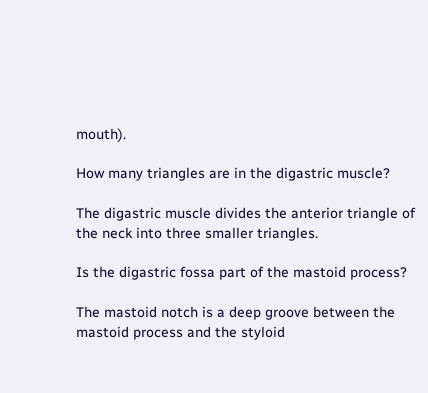mouth).

How many triangles are in the digastric muscle?

The digastric muscle divides the anterior triangle of the neck into three smaller triangles.

Is the digastric fossa part of the mastoid process?

The mastoid notch is a deep groove between the mastoid process and the styloid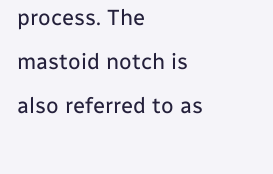process. The mastoid notch is also referred to as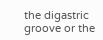the digastric groove or the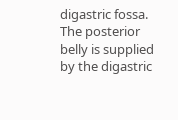digastric fossa. The posterior belly is supplied by the digastric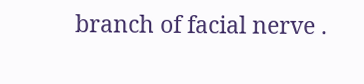branch of facial nerve .